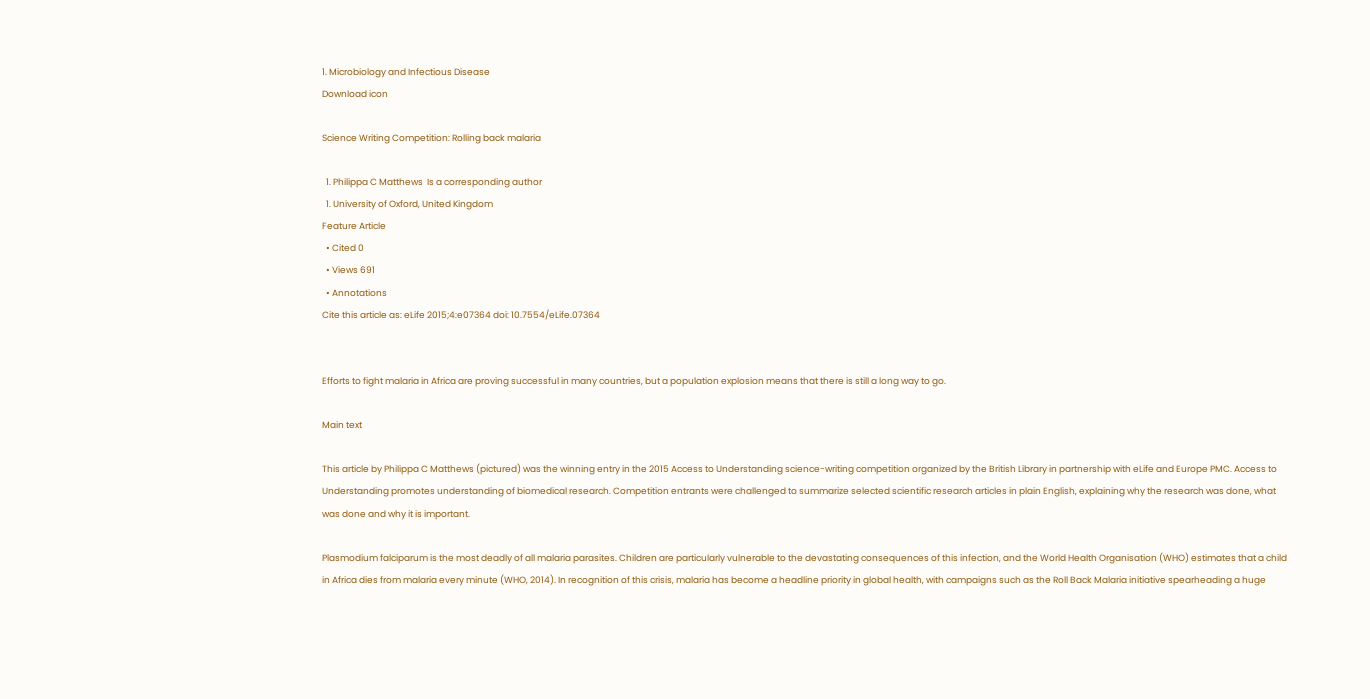1. Microbiology and Infectious Disease
Download icon

Science Writing Competition: Rolling back malaria

  1. Philippa C Matthews  Is a corresponding author
  1. University of Oxford, United Kingdom
Feature Article
  • Cited 0
  • Views 691
  • Annotations
Cite this article as: eLife 2015;4:e07364 doi: 10.7554/eLife.07364


Efforts to fight malaria in Africa are proving successful in many countries, but a population explosion means that there is still a long way to go.

Main text

This article by Philippa C Matthews (pictured) was the winning entry in the 2015 Access to Understanding science-writing competition organized by the British Library in partnership with eLife and Europe PMC. Access to Understanding promotes understanding of biomedical research. Competition entrants were challenged to summarize selected scientific research articles in plain English, explaining why the research was done, what was done and why it is important.

Plasmodium falciparum is the most deadly of all malaria parasites. Children are particularly vulnerable to the devastating consequences of this infection, and the World Health Organisation (WHO) estimates that a child in Africa dies from malaria every minute (WHO, 2014). In recognition of this crisis, malaria has become a headline priority in global health, with campaigns such as the Roll Back Malaria initiative spearheading a huge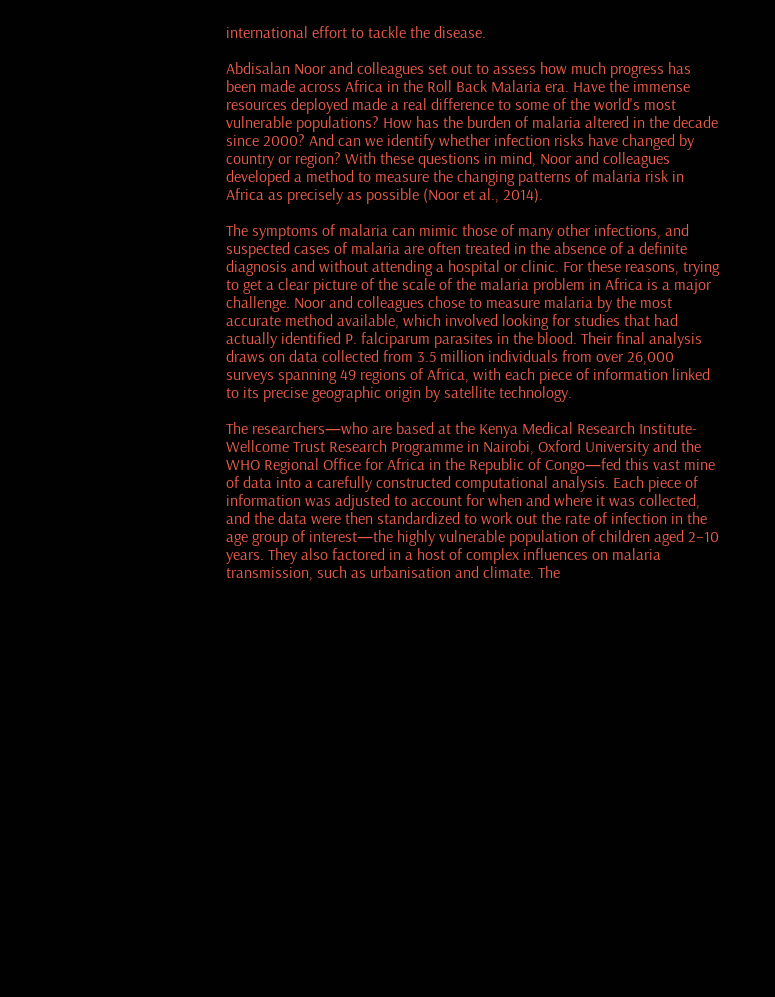international effort to tackle the disease.

Abdisalan Noor and colleagues set out to assess how much progress has been made across Africa in the Roll Back Malaria era. Have the immense resources deployed made a real difference to some of the world's most vulnerable populations? How has the burden of malaria altered in the decade since 2000? And can we identify whether infection risks have changed by country or region? With these questions in mind, Noor and colleagues developed a method to measure the changing patterns of malaria risk in Africa as precisely as possible (Noor et al., 2014).

The symptoms of malaria can mimic those of many other infections, and suspected cases of malaria are often treated in the absence of a definite diagnosis and without attending a hospital or clinic. For these reasons, trying to get a clear picture of the scale of the malaria problem in Africa is a major challenge. Noor and colleagues chose to measure malaria by the most accurate method available, which involved looking for studies that had actually identified P. falciparum parasites in the blood. Their final analysis draws on data collected from 3.5 million individuals from over 26,000 surveys spanning 49 regions of Africa, with each piece of information linked to its precise geographic origin by satellite technology.

The researchers—who are based at the Kenya Medical Research Institute-Wellcome Trust Research Programme in Nairobi, Oxford University and the WHO Regional Office for Africa in the Republic of Congo—fed this vast mine of data into a carefully constructed computational analysis. Each piece of information was adjusted to account for when and where it was collected, and the data were then standardized to work out the rate of infection in the age group of interest—the highly vulnerable population of children aged 2–10 years. They also factored in a host of complex influences on malaria transmission, such as urbanisation and climate. The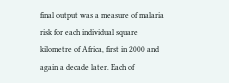final output was a measure of malaria risk for each individual square kilometre of Africa, first in 2000 and again a decade later. Each of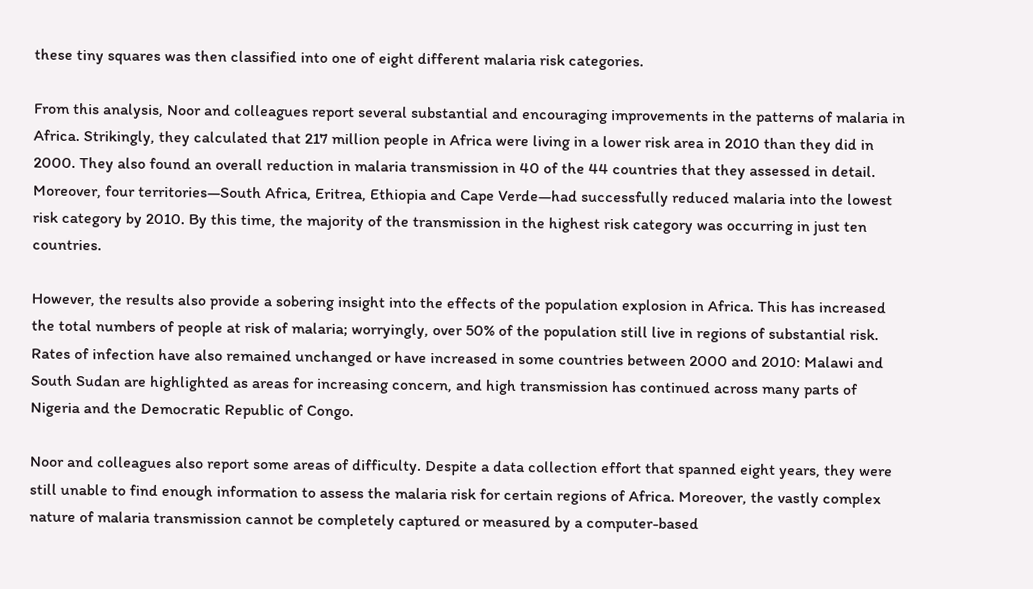these tiny squares was then classified into one of eight different malaria risk categories.

From this analysis, Noor and colleagues report several substantial and encouraging improvements in the patterns of malaria in Africa. Strikingly, they calculated that 217 million people in Africa were living in a lower risk area in 2010 than they did in 2000. They also found an overall reduction in malaria transmission in 40 of the 44 countries that they assessed in detail. Moreover, four territories—South Africa, Eritrea, Ethiopia and Cape Verde—had successfully reduced malaria into the lowest risk category by 2010. By this time, the majority of the transmission in the highest risk category was occurring in just ten countries.

However, the results also provide a sobering insight into the effects of the population explosion in Africa. This has increased the total numbers of people at risk of malaria; worryingly, over 50% of the population still live in regions of substantial risk. Rates of infection have also remained unchanged or have increased in some countries between 2000 and 2010: Malawi and South Sudan are highlighted as areas for increasing concern, and high transmission has continued across many parts of Nigeria and the Democratic Republic of Congo.

Noor and colleagues also report some areas of difficulty. Despite a data collection effort that spanned eight years, they were still unable to find enough information to assess the malaria risk for certain regions of Africa. Moreover, the vastly complex nature of malaria transmission cannot be completely captured or measured by a computer-based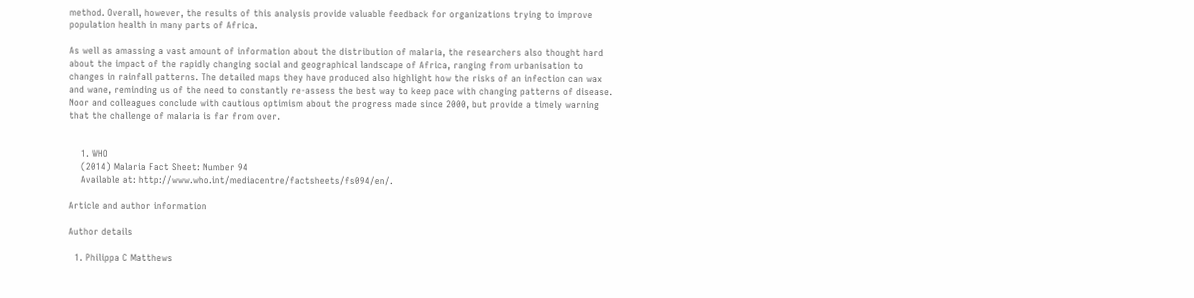method. Overall, however, the results of this analysis provide valuable feedback for organizations trying to improve population health in many parts of Africa.

As well as amassing a vast amount of information about the distribution of malaria, the researchers also thought hard about the impact of the rapidly changing social and geographical landscape of Africa, ranging from urbanisation to changes in rainfall patterns. The detailed maps they have produced also highlight how the risks of an infection can wax and wane, reminding us of the need to constantly re-assess the best way to keep pace with changing patterns of disease. Noor and colleagues conclude with cautious optimism about the progress made since 2000, but provide a timely warning that the challenge of malaria is far from over.


    1. WHO
    (2014) Malaria Fact Sheet: Number 94
    Available at: http://www.who.int/mediacentre/factsheets/fs094/en/.

Article and author information

Author details

  1. Philippa C Matthews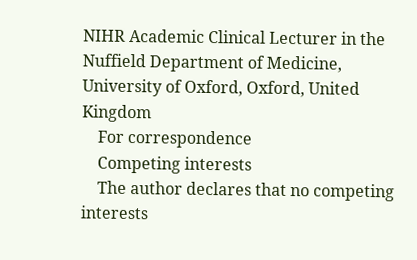NIHR Academic Clinical Lecturer in the Nuffield Department of Medicine, University of Oxford, Oxford, United Kingdom
    For correspondence
    Competing interests
    The author declares that no competing interests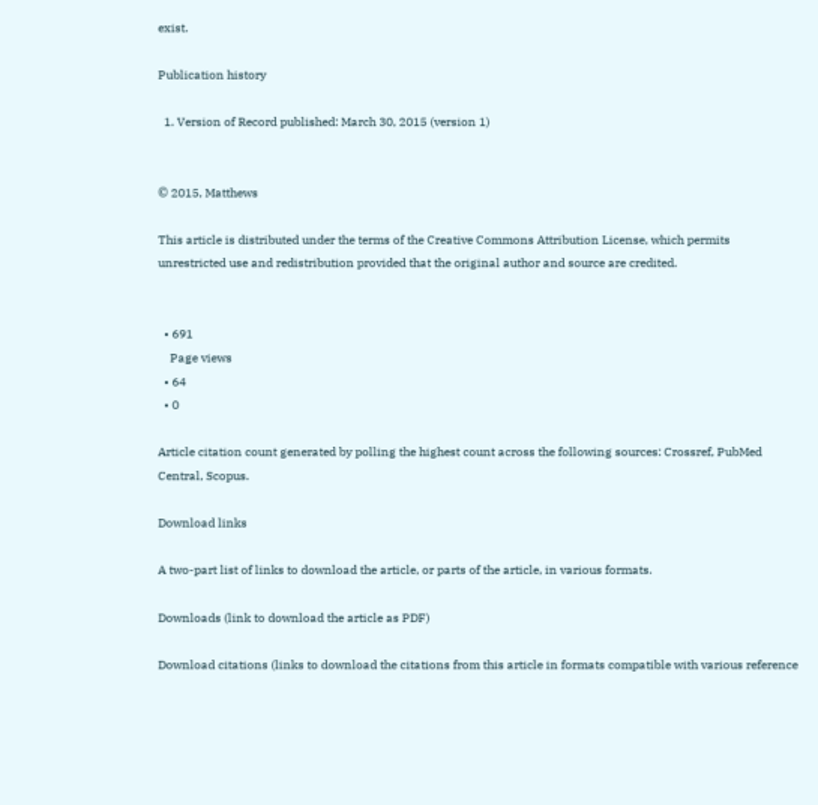exist.

Publication history

  1. Version of Record published: March 30, 2015 (version 1)


© 2015, Matthews

This article is distributed under the terms of the Creative Commons Attribution License, which permits unrestricted use and redistribution provided that the original author and source are credited.


  • 691
    Page views
  • 64
  • 0

Article citation count generated by polling the highest count across the following sources: Crossref, PubMed Central, Scopus.

Download links

A two-part list of links to download the article, or parts of the article, in various formats.

Downloads (link to download the article as PDF)

Download citations (links to download the citations from this article in formats compatible with various reference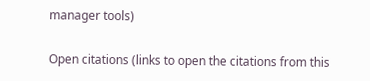manager tools)

Open citations (links to open the citations from this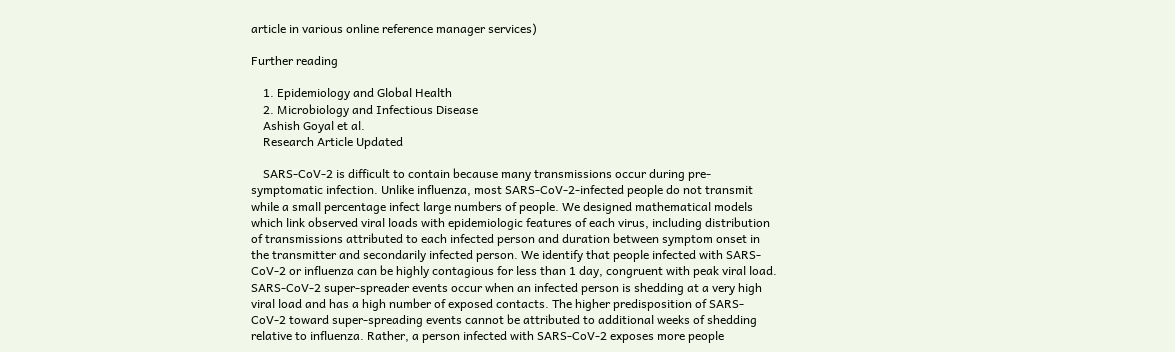article in various online reference manager services)

Further reading

    1. Epidemiology and Global Health
    2. Microbiology and Infectious Disease
    Ashish Goyal et al.
    Research Article Updated

    SARS-CoV-2 is difficult to contain because many transmissions occur during pre-symptomatic infection. Unlike influenza, most SARS-CoV-2-infected people do not transmit while a small percentage infect large numbers of people. We designed mathematical models which link observed viral loads with epidemiologic features of each virus, including distribution of transmissions attributed to each infected person and duration between symptom onset in the transmitter and secondarily infected person. We identify that people infected with SARS-CoV-2 or influenza can be highly contagious for less than 1 day, congruent with peak viral load. SARS-CoV-2 super-spreader events occur when an infected person is shedding at a very high viral load and has a high number of exposed contacts. The higher predisposition of SARS-CoV-2 toward super-spreading events cannot be attributed to additional weeks of shedding relative to influenza. Rather, a person infected with SARS-CoV-2 exposes more people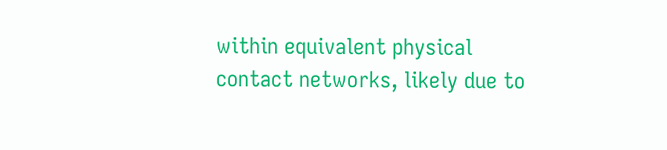within equivalent physical contact networks, likely due to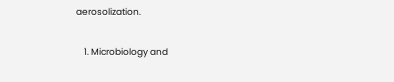aerosolization.

    1. Microbiology and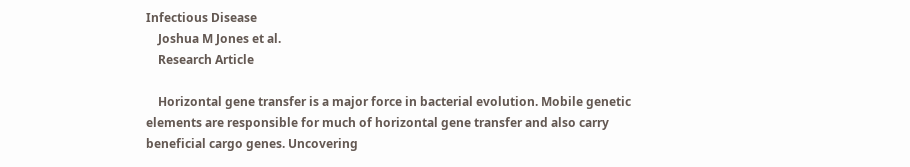Infectious Disease
    Joshua M Jones et al.
    Research Article

    Horizontal gene transfer is a major force in bacterial evolution. Mobile genetic elements are responsible for much of horizontal gene transfer and also carry beneficial cargo genes. Uncovering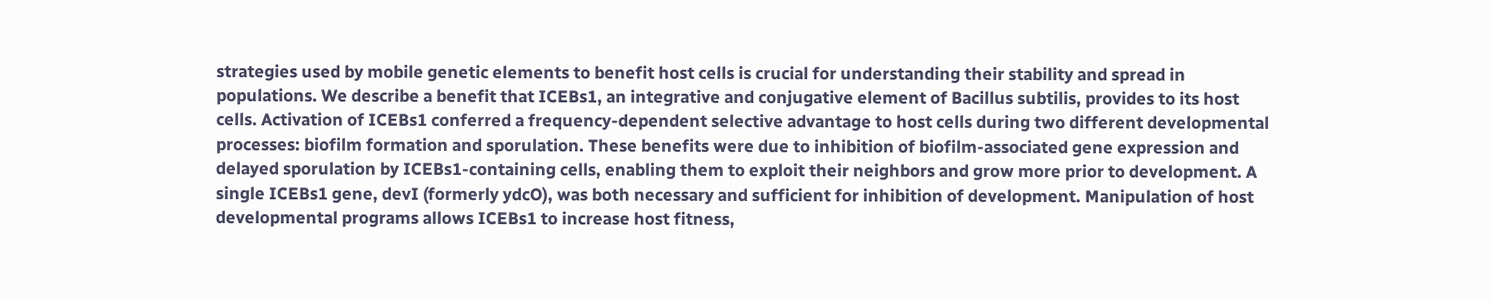strategies used by mobile genetic elements to benefit host cells is crucial for understanding their stability and spread in populations. We describe a benefit that ICEBs1, an integrative and conjugative element of Bacillus subtilis, provides to its host cells. Activation of ICEBs1 conferred a frequency-dependent selective advantage to host cells during two different developmental processes: biofilm formation and sporulation. These benefits were due to inhibition of biofilm-associated gene expression and delayed sporulation by ICEBs1-containing cells, enabling them to exploit their neighbors and grow more prior to development. A single ICEBs1 gene, devI (formerly ydcO), was both necessary and sufficient for inhibition of development. Manipulation of host developmental programs allows ICEBs1 to increase host fitness,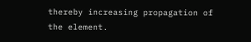thereby increasing propagation of the element.